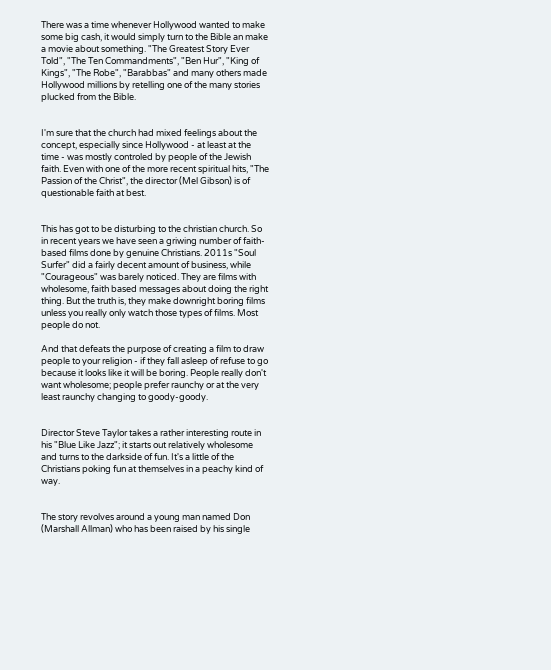There was a time whenever Hollywood wanted to make some big cash, it would simply turn to the Bible an make a movie about something. "The Greatest Story Ever Told", "The Ten Commandments", "Ben Hur", "King of Kings", "The Robe", "Barabbas" and many others made Hollywood millions by retelling one of the many stories plucked from the Bible.


I'm sure that the church had mixed feelings about the concept, especially since Hollywood - at least at the time - was mostly controled by people of the Jewish faith. Even with one of the more recent spiritual hits, "The Passion of the Christ", the director (Mel Gibson) is of questionable faith at best.


This has got to be disturbing to the christian church. So in recent years we have seen a griwing number of faith-based films done by genuine Christians. 2011s "Soul Surfer" did a fairly decent amount of business, while "Courageous" was barely noticed. They are films with wholesome, faith based messages about doing the right thing. But the truth is, they make downright boring films unless you really only watch those types of films. Most people do not.

And that defeats the purpose of creating a film to draw people to your religion - if they fall asleep of refuse to go because it looks like it will be boring. People really don't want wholesome; people prefer raunchy or at the very least raunchy changing to goody-goody.


Director Steve Taylor takes a rather interesting route in his "Blue Like Jazz"; it starts out relatively wholesome and turns to the darkside of fun. It's a little of the Christians poking fun at themselves in a peachy kind of way.


The story revolves around a young man named Don (Marshall Allman) who has been raised by his single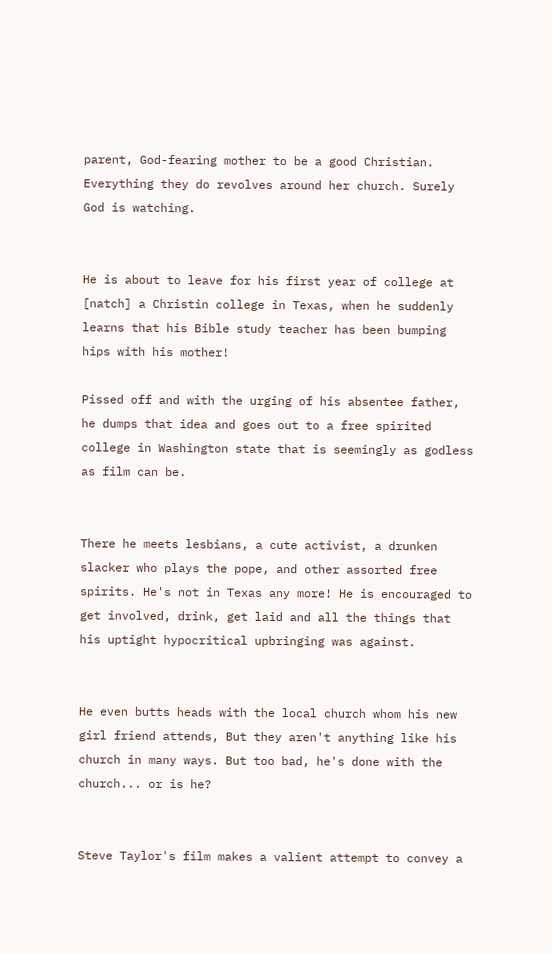parent, God-fearing mother to be a good Christian. Everything they do revolves around her church. Surely God is watching.


He is about to leave for his first year of college at [natch] a Christin college in Texas, when he suddenly learns that his Bible study teacher has been bumping hips with his mother!

Pissed off and with the urging of his absentee father, he dumps that idea and goes out to a free spirited college in Washington state that is seemingly as godless as film can be.


There he meets lesbians, a cute activist, a drunken slacker who plays the pope, and other assorted free spirits. He's not in Texas any more! He is encouraged to get involved, drink, get laid and all the things that his uptight hypocritical upbringing was against.


He even butts heads with the local church whom his new girl friend attends, But they aren't anything like his church in many ways. But too bad, he's done with the church... or is he?


Steve Taylor's film makes a valient attempt to convey a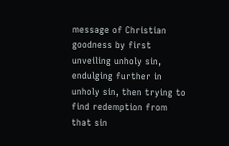message of Christian goodness by first unveiling unholy sin, endulging further in unholy sin, then trying to find redemption from that sin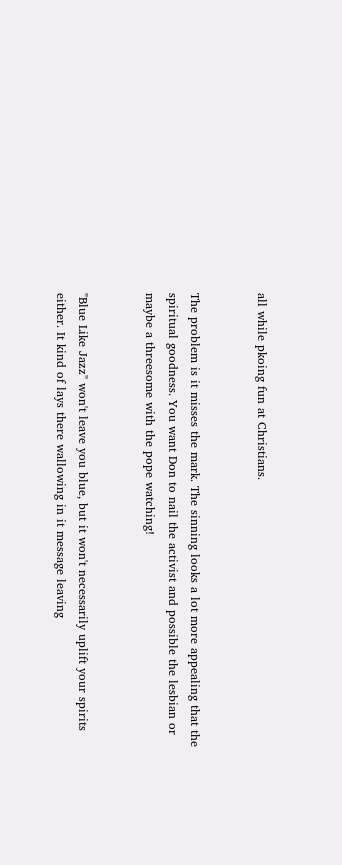all while pkoing fun at Christians.


The problem is it misses the mark. The sinning looks a lot more appealing that the spiritual goodness. You want Don to nail the activist and possible the lesbian or maybe a threesome with the pope watching!


"Blue Like Jazz" won't leave you blue, but it won't necessarily uplift your spirits either. It kind of lays there wallowing in it message leaving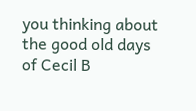you thinking about the good old days of Cecil B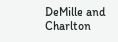DeMille and Charlton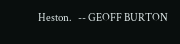Heston.   -- GEOFF BURTON